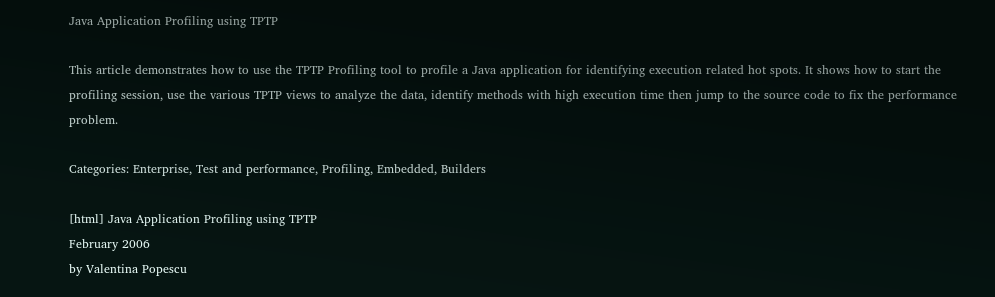Java Application Profiling using TPTP

This article demonstrates how to use the TPTP Profiling tool to profile a Java application for identifying execution related hot spots. It shows how to start the profiling session, use the various TPTP views to analyze the data, identify methods with high execution time then jump to the source code to fix the performance problem.

Categories: Enterprise, Test and performance, Profiling, Embedded, Builders

[html] Java Application Profiling using TPTP
February 2006
by Valentina Popescu